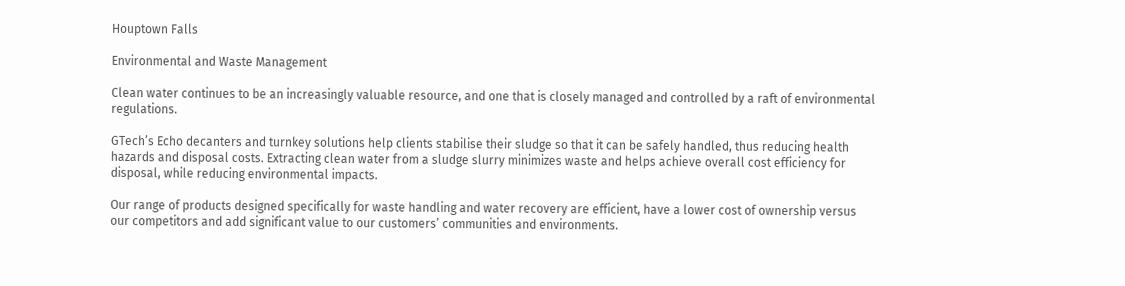Houptown Falls

Environmental and Waste Management

Clean water continues to be an increasingly valuable resource, and one that is closely managed and controlled by a raft of environmental regulations.

GTech’s Echo decanters and turnkey solutions help clients stabilise their sludge so that it can be safely handled, thus reducing health hazards and disposal costs. Extracting clean water from a sludge slurry minimizes waste and helps achieve overall cost efficiency for disposal, while reducing environmental impacts.

Our range of products designed specifically for waste handling and water recovery are efficient, have a lower cost of ownership versus our competitors and add significant value to our customers’ communities and environments.